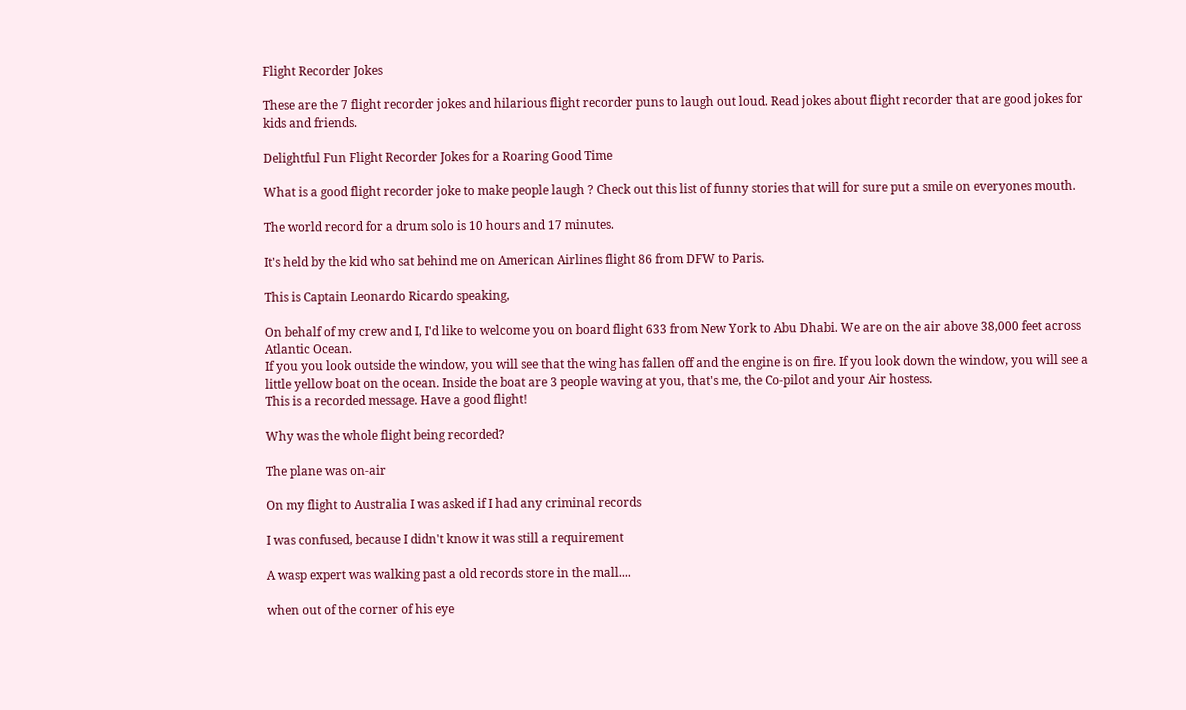Flight Recorder Jokes

These are the 7 flight recorder jokes and hilarious flight recorder puns to laugh out loud. Read jokes about flight recorder that are good jokes for kids and friends.

Delightful Fun Flight Recorder Jokes for a Roaring Good Time

What is a good flight recorder joke to make people laugh ? Check out this list of funny stories that will for sure put a smile on everyones mouth.

The world record for a drum solo is 10 hours and 17 minutes.

It's held by the kid who sat behind me on American Airlines flight 86 from DFW to Paris.

This is Captain Leonardo Ricardo speaking,

On behalf of my crew and I, I'd like to welcome you on board flight 633 from New York to Abu Dhabi. We are on the air above 38,000 feet across Atlantic Ocean.
If you you look outside the window, you will see that the wing has fallen off and the engine is on fire. If you look down the window, you will see a little yellow boat on the ocean. Inside the boat are 3 people waving at you, that's me, the Co-pilot and your Air hostess.
This is a recorded message. Have a good flight!

Why was the whole flight being recorded?

The plane was on-air

On my flight to Australia I was asked if I had any criminal records

I was confused, because I didn't know it was still a requirement

A wasp expert was walking past a old records store in the mall....

when out of the corner of his eye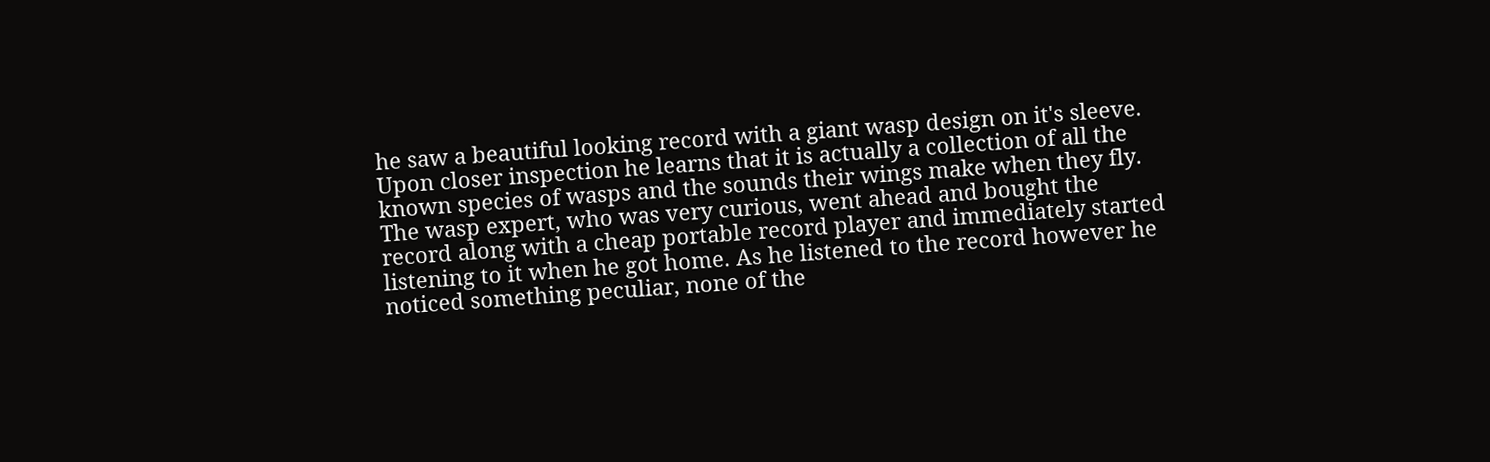he saw a beautiful looking record with a giant wasp design on it's sleeve. Upon closer inspection he learns that it is actually a collection of all the known species of wasps and the sounds their wings make when they fly. The wasp expert, who was very curious, went ahead and bought the record along with a cheap portable record player and immediately started listening to it when he got home. As he listened to the record however he noticed something peculiar, none of the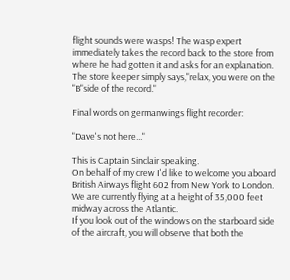flight sounds were wasps! The wasp expert immediately takes the record back to the store from where he had gotten it and asks for an explanation. The store keeper simply says,"relax, you were on the "B"side of the record."

Final words on germanwings flight recorder:

"Dave's not here..."

This is Captain Sinclair speaking.
On behalf of my crew I'd like to welcome you aboard British Airways flight 602 from New York to London.
We are currently flying at a height of 35,000 feet midway across the Atlantic.
If you look out of the windows on the starboard side of the aircraft, you will observe that both the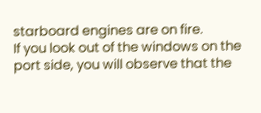starboard engines are on fire.
If you look out of the windows on the port side, you will observe that the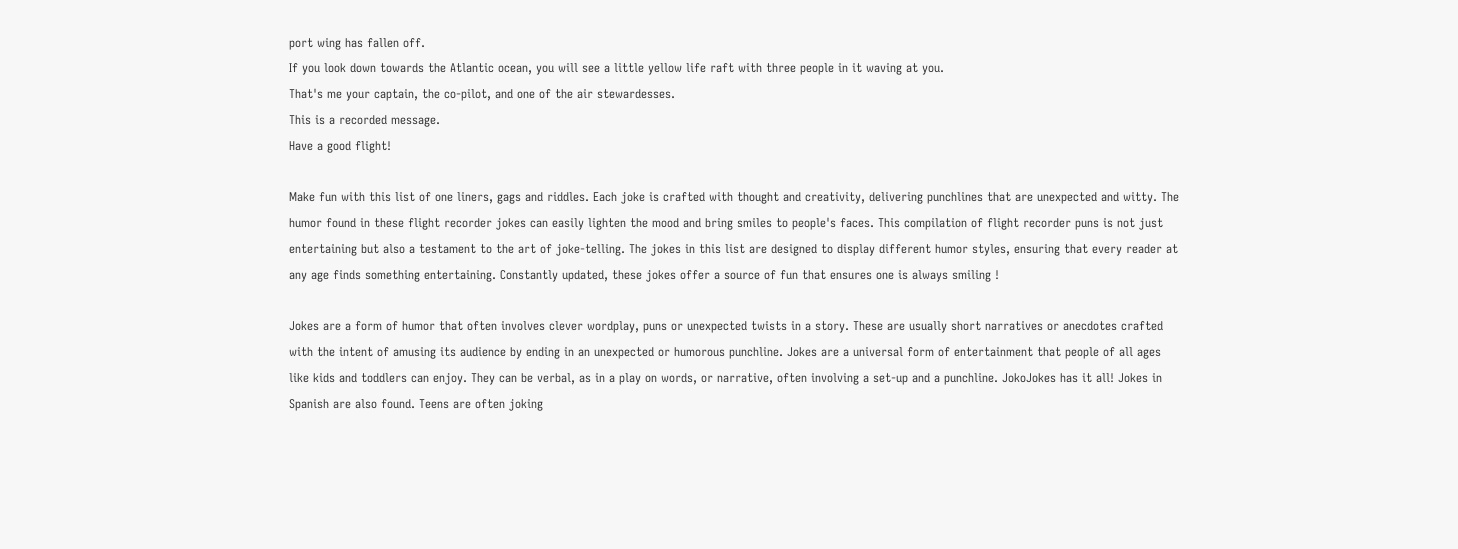port wing has fallen off.
If you look down towards the Atlantic ocean, you will see a little yellow life raft with three people in it waving at you.
That's me your captain, the co-pilot, and one of the air stewardesses.
This is a recorded message.
Have a good flight!

Make fun with this list of one liners, gags and riddles. Each joke is crafted with thought and creativity, delivering punchlines that are unexpected and witty. The humor found in these flight recorder jokes can easily lighten the mood and bring smiles to people's faces. This compilation of flight recorder puns is not just entertaining but also a testament to the art of joke-telling. The jokes in this list are designed to display different humor styles, ensuring that every reader at any age finds something entertaining. Constantly updated, these jokes offer a source of fun that ensures one is always smiling !

Jokes are a form of humor that often involves clever wordplay, puns or unexpected twists in a story. These are usually short narratives or anecdotes crafted with the intent of amusing its audience by ending in an unexpected or humorous punchline. Jokes are a universal form of entertainment that people of all ages like kids and toddlers can enjoy. They can be verbal, as in a play on words, or narrative, often involving a set-up and a punchline. JokoJokes has it all! Jokes in Spanish are also found. Teens are often joking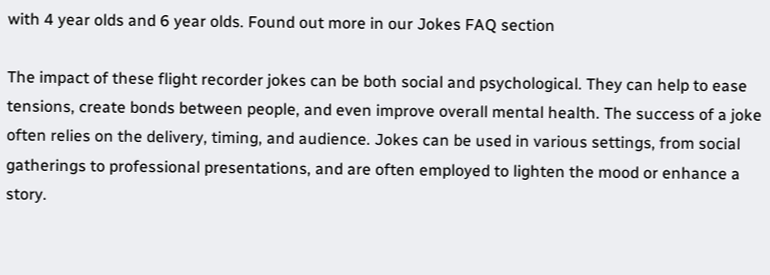with 4 year olds and 6 year olds. Found out more in our Jokes FAQ section

The impact of these flight recorder jokes can be both social and psychological. They can help to ease tensions, create bonds between people, and even improve overall mental health. The success of a joke often relies on the delivery, timing, and audience. Jokes can be used in various settings, from social gatherings to professional presentations, and are often employed to lighten the mood or enhance a story.